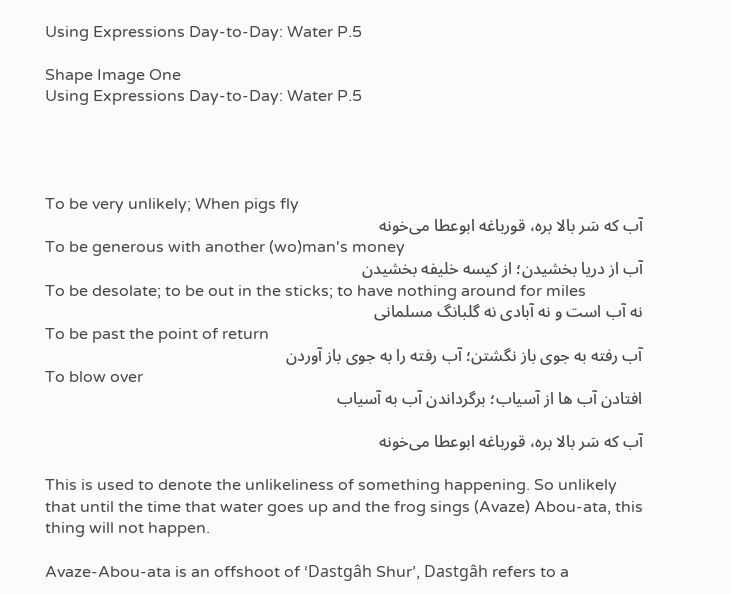Using Expressions Day-to-Day: Water P.5

Shape Image One
Using Expressions Day-to-Day: Water P.5




To be very unlikely; When pigs fly
آب که سَر بالا بره، قورباغه ابوعطا می‌خونه
To be generous with another (wo)man's money
آب از دریا بخشیدن؛ از كيسه‌ خليفه بخشيدن
To be desolate; to be out in the sticks; to have nothing around for miles
نه آب است و نه آبادی نه گلبانگ مسلمانی
To be past the point of return
آب رفته به جوی باز نگشتن؛ آب رفته را به جوی باز آوردن
To blow over
افتادن آب ها از آسیاب؛ برگرداندن آب به آسیاب

آب که سَر بالا بره، قورباغه ابوعطا می‌خونه

This is used to denote the unlikeliness of something happening. So unlikely that until the time that water goes up and the frog sings (Avaze) Abou-ata, this thing will not happen.

Avaze-Abou-ata is an offshoot of ‘Dastgâh Shur’, Dastgâh refers to a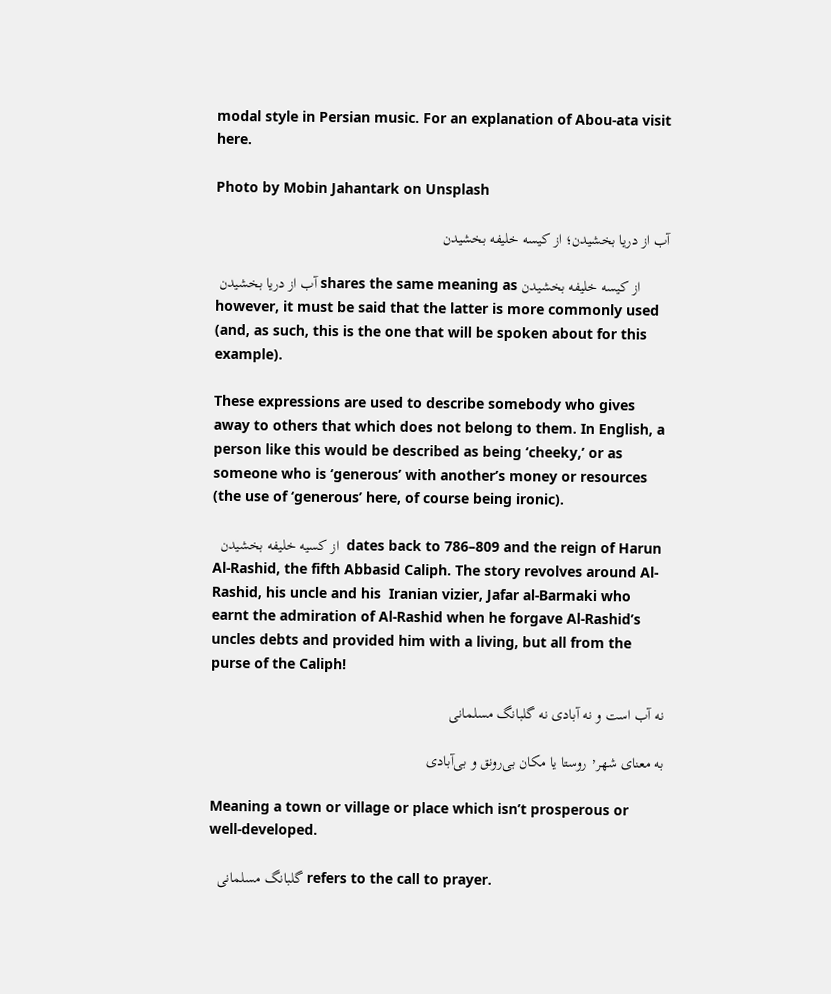modal style in Persian music. For an explanation of Abou-ata visit here.

Photo by Mobin Jahantark on Unsplash

آب از دریا بخشیدن؛ از كيسه‌ خليفه بخشيدن

 آب از دریا بخشیدن shares the same meaning as از كيسه‌ خليفه بخشيدن however, it must be said that the latter is more commonly used (and, as such, this is the one that will be spoken about for this example).

These expressions are used to describe somebody who gives away to others that which does not belong to them. In English, a person like this would be described as being ‘cheeky,’ or as someone who is ‘generous’ with another’s money or resources (the use of ‘generous’ here, of course being ironic).

  از کسیه‌ خلیفه‌ بخشیدن  dates back to 786–809 and the reign of Harun Al-Rashid, the fifth Abbasid Caliph. The story revolves around Al-Rashid, his uncle and his  Iranian vizier, Jafar al-Barmaki who earnt the admiration of Al-Rashid when he forgave Al-Rashid’s uncles debts and provided him with a living, but all from the purse of the Caliph!

نه آب است و نه آبادی نه گلبانگ مسلمانی

به معنای شهر٬ روستا یا مکان بی‌رونق و بی‌آبادی

Meaning a town or village or place which isn’t prosperous or well-developed.

  گلبانگ مسلمانی refers to the call to prayer.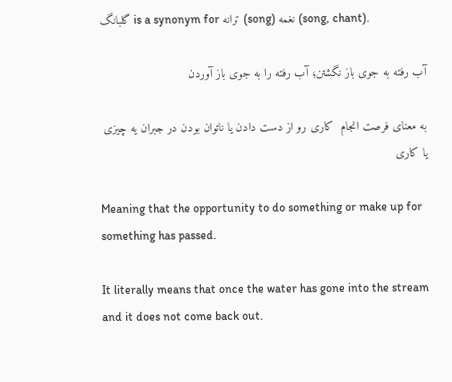گلبانگ is a synonym for ترانه (song) نغمه (song, chant).

آب رفته به جوی باز نگشتن؛ آب رفته را به جوی باز آوردن

به معنای فرصت انجام  کاری رو از دست دادن یا ناتوان بودن در جبران یه چیزی یا کاری

Meaning that the opportunity to do something or make up for something has passed.

It literally means that once the water has gone into the stream and it does not come back out.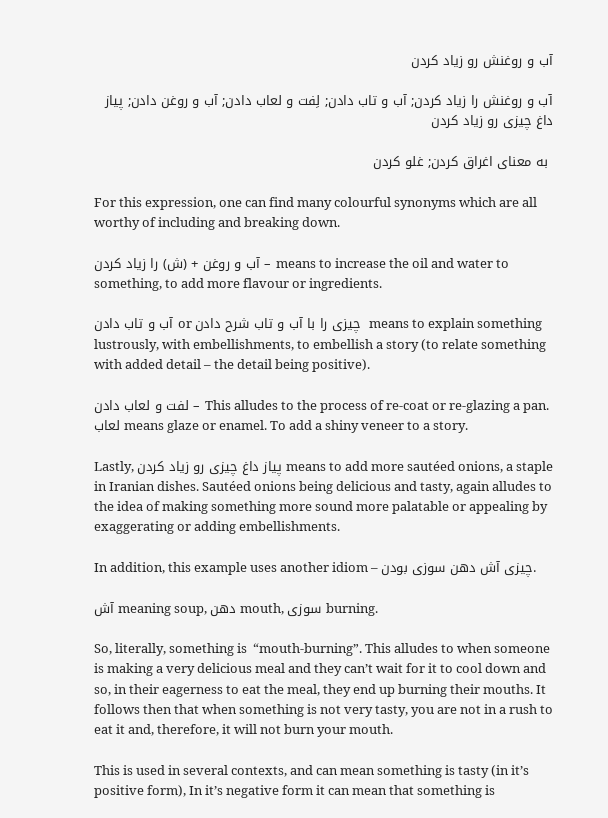آب و روغنش رو زیاد کردن

آب و روغنش را زیاد کردن; آب و تاب دادن; لِفت و لعاب دادن; آب و روغن دادن; پیاز داغ چیزی رو زیاد کردن

 به معنای اغراق کردن; غلو کردن

For this expression, one can find many colourful synonyms which are all worthy of including and breaking down.

آب و روغن + (ش) را زیاد کردن – means to increase the oil and water to something, to add more flavour or ingredients.

آب و تاب دادن or چیزی را با آب و تاب شرح دادن  means to explain something lustrously, with embellishments, to embellish a story (to relate something with added detail – the detail being positive).

لفت و لعاب دادن – This alludes to the process of re-coat or re-glazing a pan. لعاب means glaze or enamel. To add a shiny veneer to a story.

Lastly, پیاز داغ چیزی رو زیاد کردن means to add more sautéed onions, a staple in Iranian dishes. Sautéed onions being delicious and tasty, again alludes to the idea of making something more sound more palatable or appealing by exaggerating or adding embellishments.

In addition, this example uses another idiom – چیزی آش دهن سوزی بودن.

آش meaning soup, دهن mouth, سوزی burning.

So, literally, something is  “mouth-burning”. This alludes to when someone is making a very delicious meal and they can’t wait for it to cool down and so, in their eagerness to eat the meal, they end up burning their mouths. It follows then that when something is not very tasty, you are not in a rush to eat it and, therefore, it will not burn your mouth.

This is used in several contexts, and can mean something is tasty (in it’s positive form), In it’s negative form it can mean that something is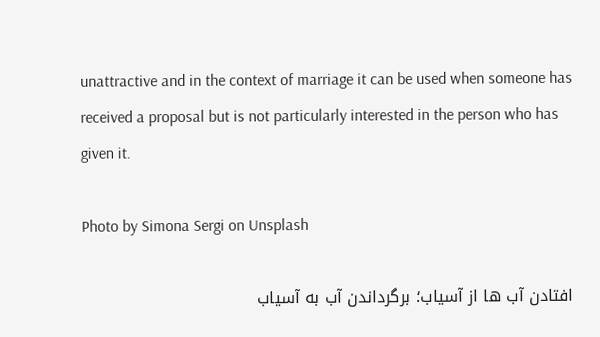unattractive and in the context of marriage it can be used when someone has received a proposal but is not particularly interested in the person who has given it.

Photo by Simona Sergi on Unsplash

افتادن آب ها از آسیاب؛ برگرداندن آب به آسیاب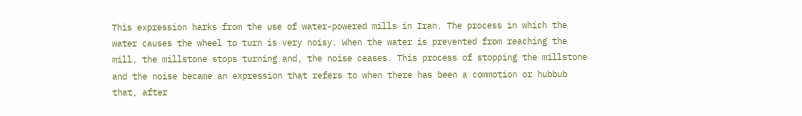This expression harks from the use of water-powered mills in Iran. The process in which the water causes the wheel to turn is very noisy. When the water is prevented from reaching the mill, the millstone stops turning and, the noise ceases. This process of stopping the millstone and the noise became an expression that refers to when there has been a commotion or hubbub that, after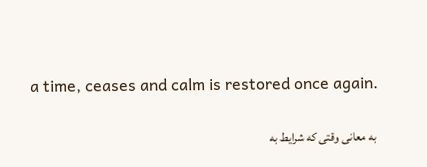a time, ceases and calm is restored once again.

 به معانی وقتی که شرایط به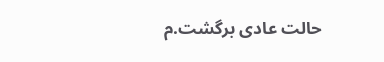حالت عادی برگشت.م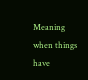Meaning when things have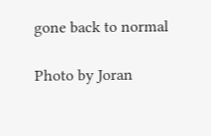gone back to normal

Photo by Joran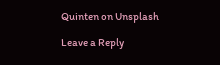Quinten on Unsplash

Leave a Reply